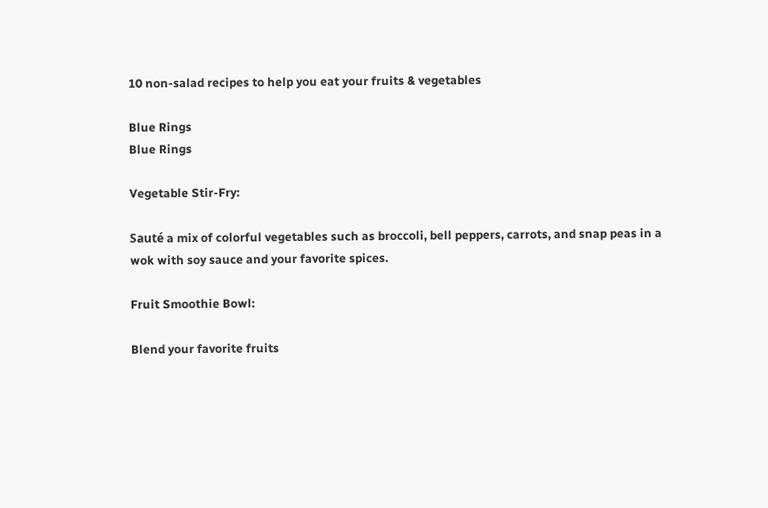10 non-salad recipes to help you eat your fruits & vegetables

Blue Rings
Blue Rings

Vegetable Stir-Fry:

Sauté a mix of colorful vegetables such as broccoli, bell peppers, carrots, and snap peas in a wok with soy sauce and your favorite spices.

Fruit Smoothie Bowl:

Blend your favorite fruits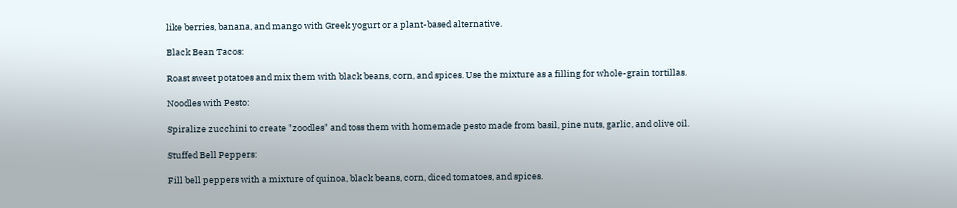like berries, banana, and mango with Greek yogurt or a plant-based alternative.

Black Bean Tacos:

Roast sweet potatoes and mix them with black beans, corn, and spices. Use the mixture as a filling for whole-grain tortillas.

Noodles with Pesto:

Spiralize zucchini to create "zoodles" and toss them with homemade pesto made from basil, pine nuts, garlic, and olive oil.

Stuffed Bell Peppers:

Fill bell peppers with a mixture of quinoa, black beans, corn, diced tomatoes, and spices.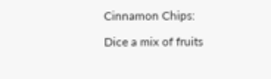Cinnamon Chips:

Dice a mix of fruits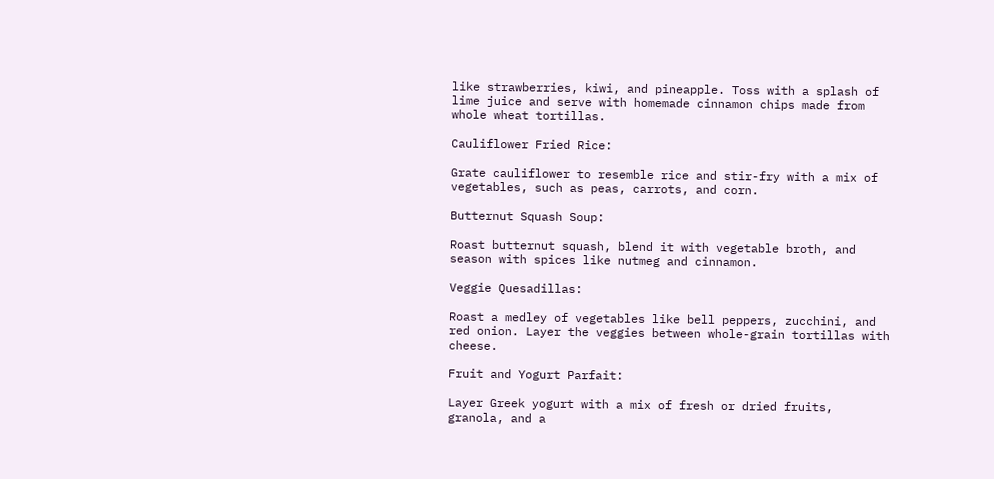like strawberries, kiwi, and pineapple. Toss with a splash of lime juice and serve with homemade cinnamon chips made from whole wheat tortillas.

Cauliflower Fried Rice:

Grate cauliflower to resemble rice and stir-fry with a mix of vegetables, such as peas, carrots, and corn.

Butternut Squash Soup:

Roast butternut squash, blend it with vegetable broth, and season with spices like nutmeg and cinnamon.

Veggie Quesadillas:

Roast a medley of vegetables like bell peppers, zucchini, and red onion. Layer the veggies between whole-grain tortillas with cheese.

Fruit and Yogurt Parfait:

Layer Greek yogurt with a mix of fresh or dried fruits, granola, and a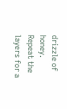drizzle of honey. Repeat the layers for a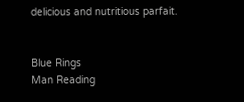delicious and nutritious parfait.


Blue Rings
Man Reading